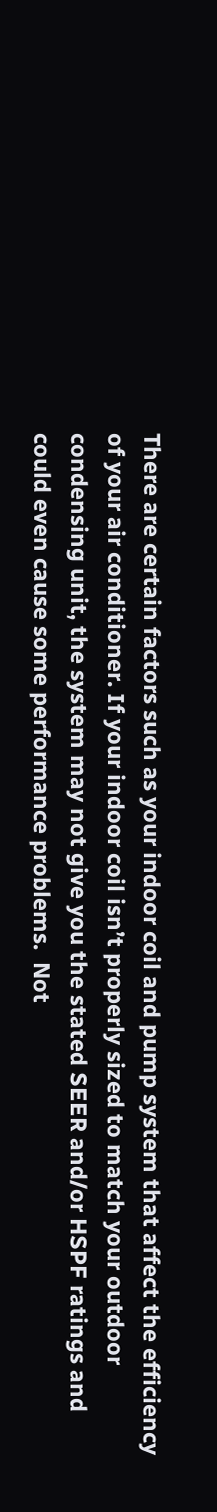There are certain factors such as your indoor coil and pump system that affect the efficiency of your air conditioner. If your indoor coil isn’t properly sized to match your outdoor condensing unit, the system may not give you the stated SEER and/or HSPF ratings and could even cause some performance problems.  Not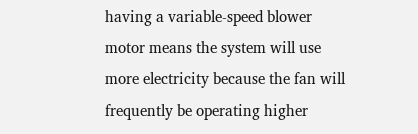having a variable-speed blower motor means the system will use more electricity because the fan will frequently be operating higher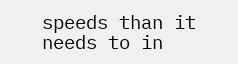speeds than it needs to in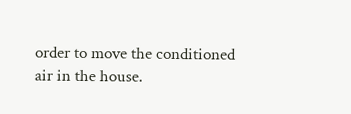order to move the conditioned air in the house.